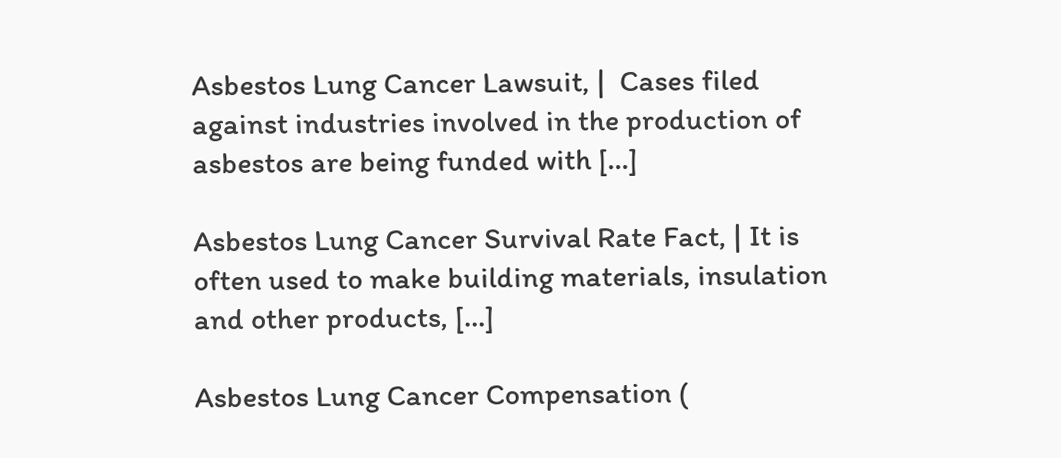Asbestos Lung Cancer Lawsuit, |  Cases filed against industries involved in the production of asbestos are being funded with […]

Asbestos Lung Cancer Survival Rate Fact, | It is often used to make building materials, insulation and other products, […]

Asbestos Lung Cancer Compensation (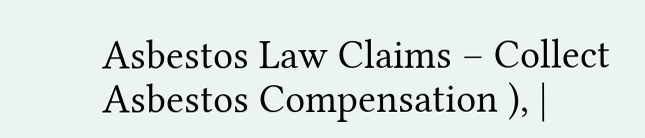Asbestos Law Claims – Collect Asbestos Compensation ), |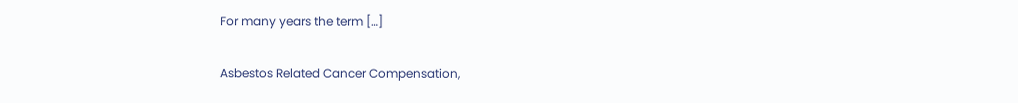For many years the term […]

Asbestos Related Cancer Compensation,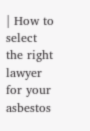| How to select the right lawyer for your asbestos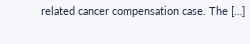related cancer compensation case. The […]